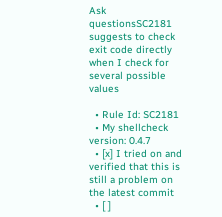Ask questionsSC2181 suggests to check exit code directly when I check for several possible values

  • Rule Id: SC2181
  • My shellcheck version: 0.4.7
  • [x] I tried on and verified that this is still a problem on the latest commit
  • [ ]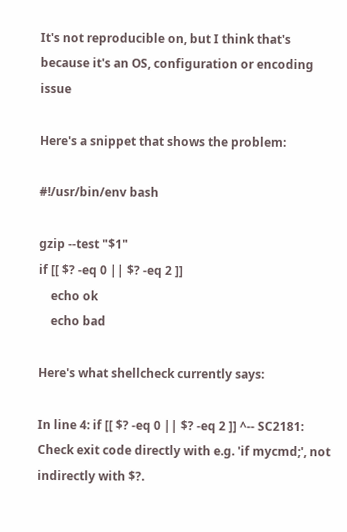It's not reproducible on, but I think that's because it's an OS, configuration or encoding issue

Here's a snippet that shows the problem:

#!/usr/bin/env bash

gzip --test "$1"
if [[ $? -eq 0 || $? -eq 2 ]]
    echo ok
    echo bad

Here's what shellcheck currently says:

In line 4: if [[ $? -eq 0 || $? -eq 2 ]] ^-- SC2181: Check exit code directly with e.g. 'if mycmd;', not indirectly with $?.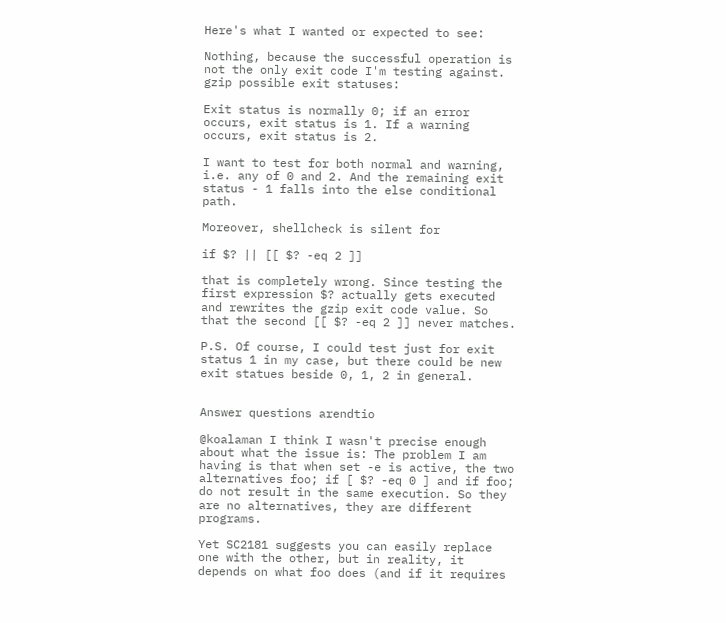Here's what I wanted or expected to see:

Nothing, because the successful operation is not the only exit code I'm testing against. gzip possible exit statuses:

Exit status is normally 0; if an error occurs, exit status is 1. If a warning occurs, exit status is 2.

I want to test for both normal and warning, i.e. any of 0 and 2. And the remaining exit status - 1 falls into the else conditional path.

Moreover, shellcheck is silent for

if $? || [[ $? -eq 2 ]]

that is completely wrong. Since testing the first expression $? actually gets executed and rewrites the gzip exit code value. So that the second [[ $? -eq 2 ]] never matches.

P.S. Of course, I could test just for exit status 1 in my case, but there could be new exit statues beside 0, 1, 2 in general.


Answer questions arendtio

@koalaman I think I wasn't precise enough about what the issue is: The problem I am having is that when set -e is active, the two alternatives foo; if [ $? -eq 0 ] and if foo; do not result in the same execution. So they are no alternatives, they are different programs.

Yet SC2181 suggests you can easily replace one with the other, but in reality, it depends on what foo does (and if it requires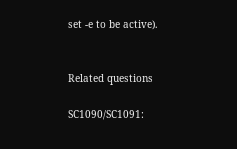set -e to be active).


Related questions

SC1090/SC1091: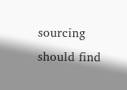sourcing should find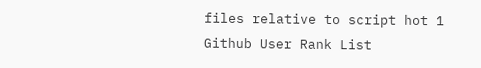files relative to script hot 1
Github User Rank List